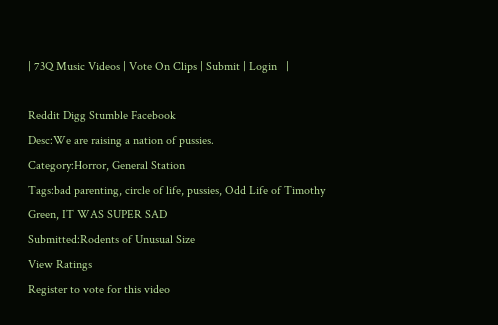| 73Q Music Videos | Vote On Clips | Submit | Login   |

Reddit Digg Stumble Facebook
Desc:We are raising a nation of pussies.
Category:Horror, General Station
Tags:bad parenting, circle of life, pussies, Odd Life of Timothy Green, IT WAS SUPER SAD
Submitted:Rodents of Unusual Size
View Ratings
Register to vote for this video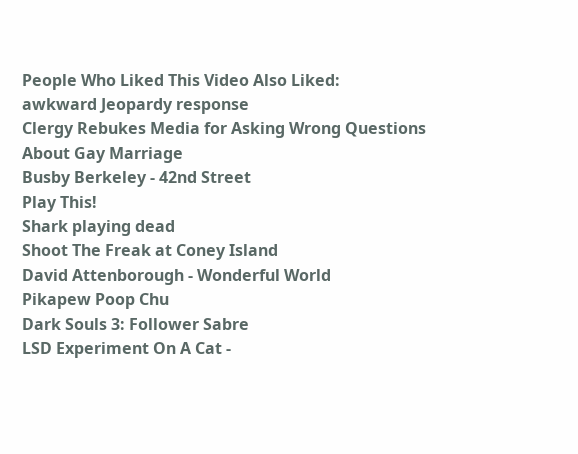People Who Liked This Video Also Liked:
awkward Jeopardy response
Clergy Rebukes Media for Asking Wrong Questions About Gay Marriage
Busby Berkeley - 42nd Street
Play This!
Shark playing dead
Shoot The Freak at Coney Island
David Attenborough - Wonderful World
Pikapew Poop Chu
Dark Souls 3: Follower Sabre
LSD Experiment On A Cat -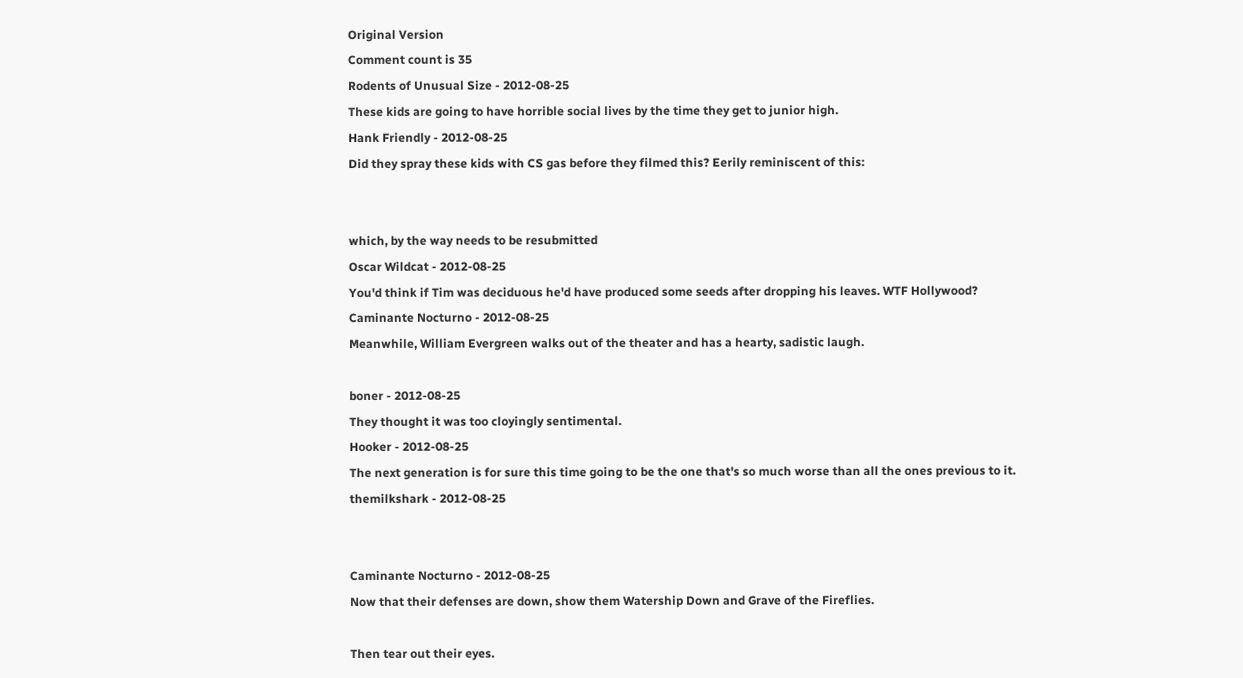Original Version
Comment count is 35
Rodents of Unusual Size - 2012-08-25
These kids are going to have horrible social lives by the time they get to junior high.
Hank Friendly - 2012-08-25
Did they spray these kids with CS gas before they filmed this? Eerily reminiscent of this:


which, by the way needs to be resubmitted
Oscar Wildcat - 2012-08-25
You'd think if Tim was deciduous he'd have produced some seeds after dropping his leaves. WTF Hollywood?
Caminante Nocturno - 2012-08-25
Meanwhile, William Evergreen walks out of the theater and has a hearty, sadistic laugh.

boner - 2012-08-25
They thought it was too cloyingly sentimental.
Hooker - 2012-08-25
The next generation is for sure this time going to be the one that's so much worse than all the ones previous to it.
themilkshark - 2012-08-25


Caminante Nocturno - 2012-08-25
Now that their defenses are down, show them Watership Down and Grave of the Fireflies.

Then tear out their eyes.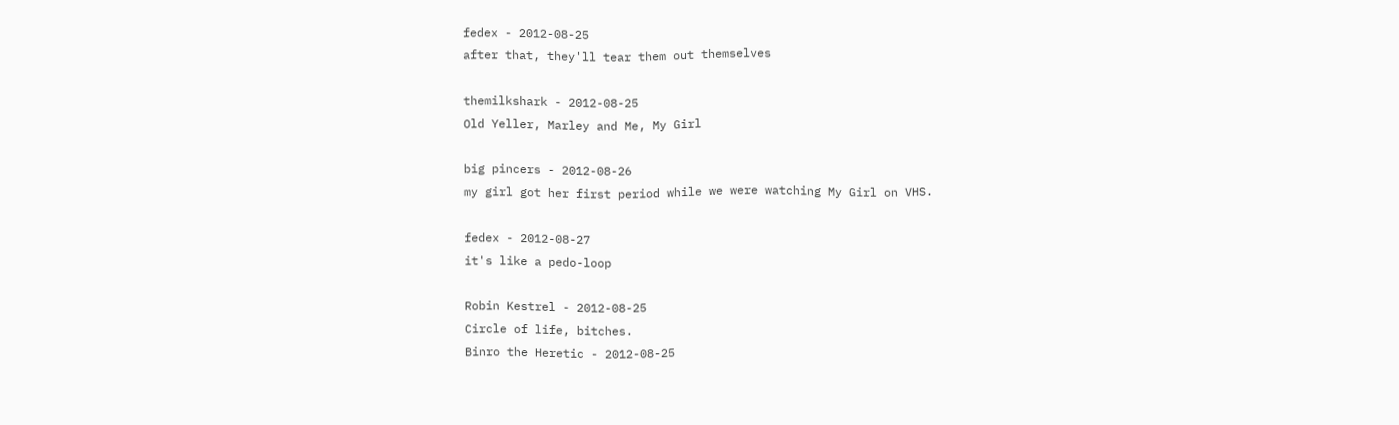fedex - 2012-08-25
after that, they'll tear them out themselves

themilkshark - 2012-08-25
Old Yeller, Marley and Me, My Girl

big pincers - 2012-08-26
my girl got her first period while we were watching My Girl on VHS.

fedex - 2012-08-27
it's like a pedo-loop

Robin Kestrel - 2012-08-25
Circle of life, bitches.
Binro the Heretic - 2012-08-25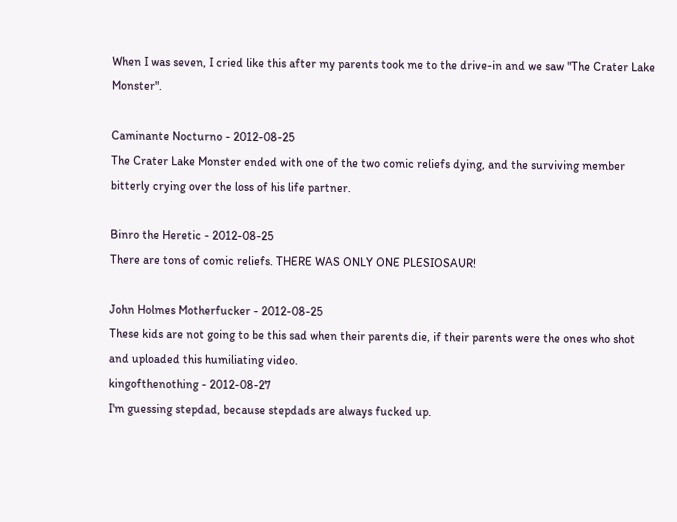When I was seven, I cried like this after my parents took me to the drive-in and we saw "The Crater Lake Monster".

Caminante Nocturno - 2012-08-25
The Crater Lake Monster ended with one of the two comic reliefs dying, and the surviving member bitterly crying over the loss of his life partner.

Binro the Heretic - 2012-08-25
There are tons of comic reliefs. THERE WAS ONLY ONE PLESIOSAUR!

John Holmes Motherfucker - 2012-08-25
These kids are not going to be this sad when their parents die, if their parents were the ones who shot and uploaded this humiliating video.
kingofthenothing - 2012-08-27
I'm guessing stepdad, because stepdads are always fucked up.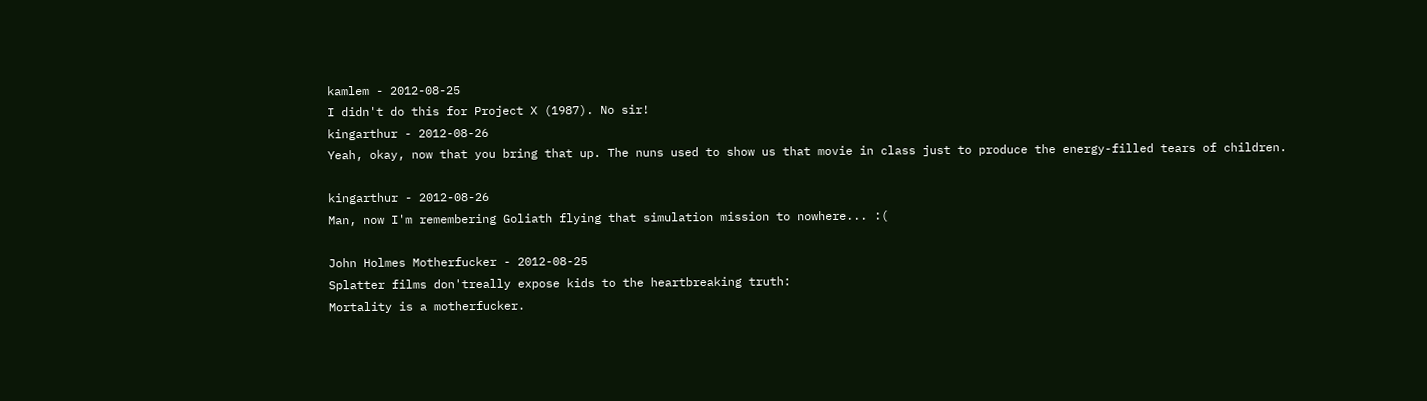kamlem - 2012-08-25
I didn't do this for Project X (1987). No sir!
kingarthur - 2012-08-26
Yeah, okay, now that you bring that up. The nuns used to show us that movie in class just to produce the energy-filled tears of children.

kingarthur - 2012-08-26
Man, now I'm remembering Goliath flying that simulation mission to nowhere... :(

John Holmes Motherfucker - 2012-08-25
Splatter films don'treally expose kids to the heartbreaking truth:
Mortality is a motherfucker.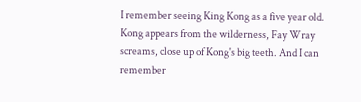I remember seeing King Kong as a five year old. Kong appears from the wilderness, Fay Wray screams, close up of Kong's big teeth. And I can remember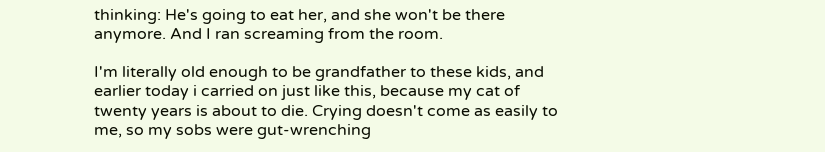thinking: He's going to eat her, and she won't be there anymore. And I ran screaming from the room.

I'm literally old enough to be grandfather to these kids, and earlier today i carried on just like this, because my cat of twenty years is about to die. Crying doesn't come as easily to me, so my sobs were gut-wrenching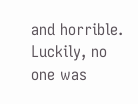and horrible. Luckily, no one was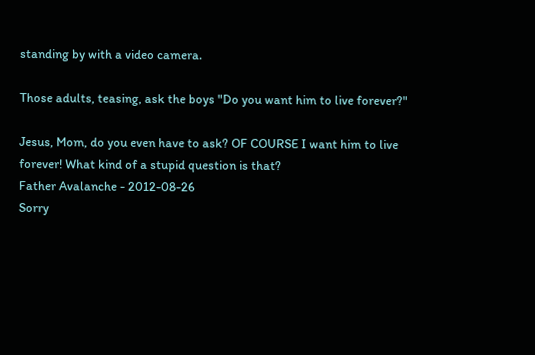standing by with a video camera.

Those adults, teasing, ask the boys "Do you want him to live forever?"

Jesus, Mom, do you even have to ask? OF COURSE I want him to live forever! What kind of a stupid question is that?
Father Avalanche - 2012-08-26
Sorry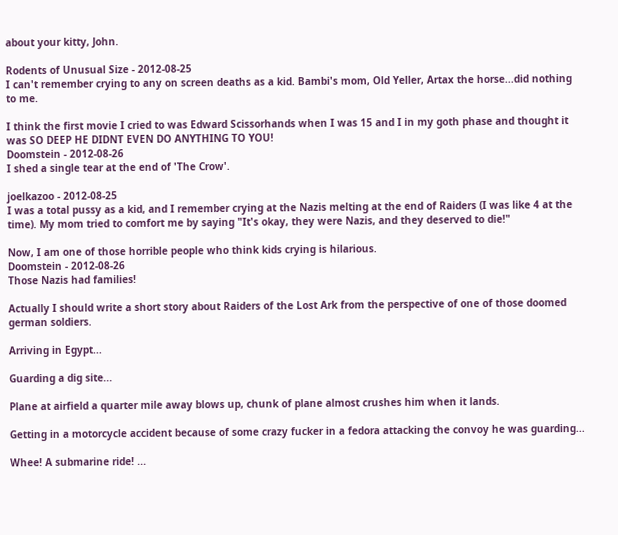about your kitty, John.

Rodents of Unusual Size - 2012-08-25
I can't remember crying to any on screen deaths as a kid. Bambi's mom, Old Yeller, Artax the horse...did nothing to me.

I think the first movie I cried to was Edward Scissorhands when I was 15 and I in my goth phase and thought it was SO DEEP HE DIDNT EVEN DO ANYTHING TO YOU!
Doomstein - 2012-08-26
I shed a single tear at the end of 'The Crow'.

joelkazoo - 2012-08-25
I was a total pussy as a kid, and I remember crying at the Nazis melting at the end of Raiders (I was like 4 at the time). My mom tried to comfort me by saying "It's okay, they were Nazis, and they deserved to die!"

Now, I am one of those horrible people who think kids crying is hilarious.
Doomstein - 2012-08-26
Those Nazis had families!

Actually I should write a short story about Raiders of the Lost Ark from the perspective of one of those doomed german soldiers.

Arriving in Egypt...

Guarding a dig site...

Plane at airfield a quarter mile away blows up, chunk of plane almost crushes him when it lands.

Getting in a motorcycle accident because of some crazy fucker in a fedora attacking the convoy he was guarding...

Whee! A submarine ride! ...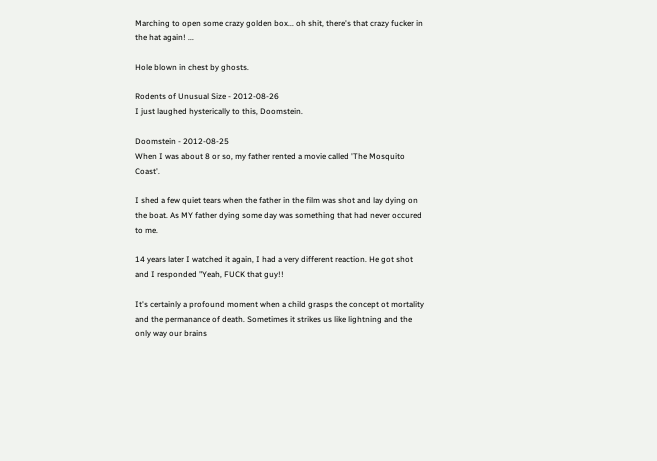Marching to open some crazy golden box... oh shit, there's that crazy fucker in the hat again! ...

Hole blown in chest by ghosts.

Rodents of Unusual Size - 2012-08-26
I just laughed hysterically to this, Doomstein.

Doomstein - 2012-08-25
When I was about 8 or so, my father rented a movie called 'The Mosquito Coast'.

I shed a few quiet tears when the father in the film was shot and lay dying on the boat. As MY father dying some day was something that had never occured to me.

14 years later I watched it again, I had a very different reaction. He got shot and I responded "Yeah, FUCK that guy!!

It's certainly a profound moment when a child grasps the concept ot mortality and the permanance of death. Sometimes it strikes us like lightning and the only way our brains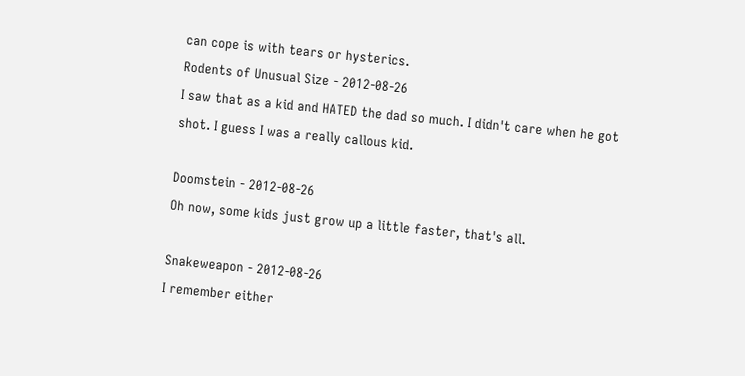can cope is with tears or hysterics.
Rodents of Unusual Size - 2012-08-26
I saw that as a kid and HATED the dad so much. I didn't care when he got shot. I guess I was a really callous kid.

Doomstein - 2012-08-26
Oh now, some kids just grow up a little faster, that's all.

Snakeweapon - 2012-08-26
I remember either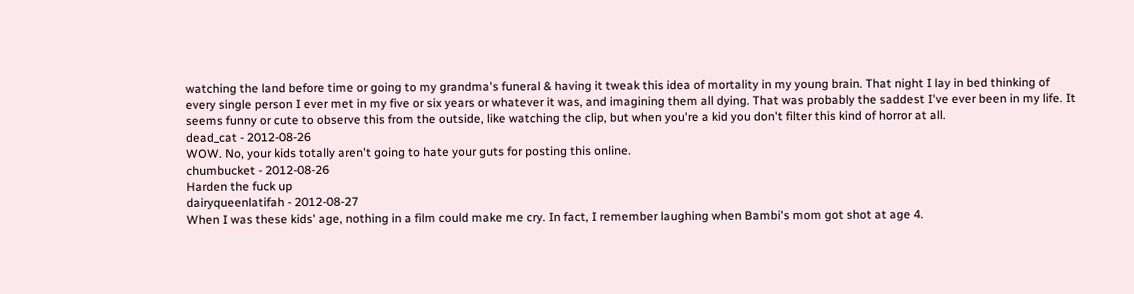watching the land before time or going to my grandma's funeral & having it tweak this idea of mortality in my young brain. That night I lay in bed thinking of every single person I ever met in my five or six years or whatever it was, and imagining them all dying. That was probably the saddest I've ever been in my life. It seems funny or cute to observe this from the outside, like watching the clip, but when you're a kid you don't filter this kind of horror at all.
dead_cat - 2012-08-26
WOW. No, your kids totally aren't going to hate your guts for posting this online.
chumbucket - 2012-08-26
Harden the fuck up
dairyqueenlatifah - 2012-08-27
When I was these kids' age, nothing in a film could make me cry. In fact, I remember laughing when Bambi's mom got shot at age 4.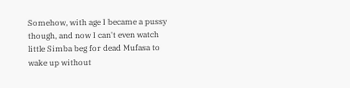Somehow, with age I became a pussy though, and now I can't even watch little Simba beg for dead Mufasa to wake up without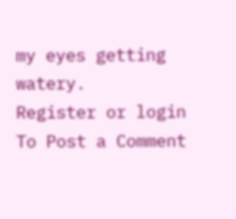my eyes getting watery.
Register or login To Post a Comment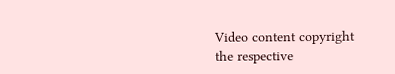Video content copyright the respective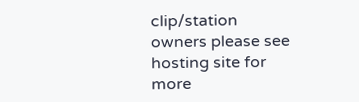clip/station owners please see hosting site for more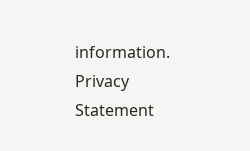information.
Privacy Statement